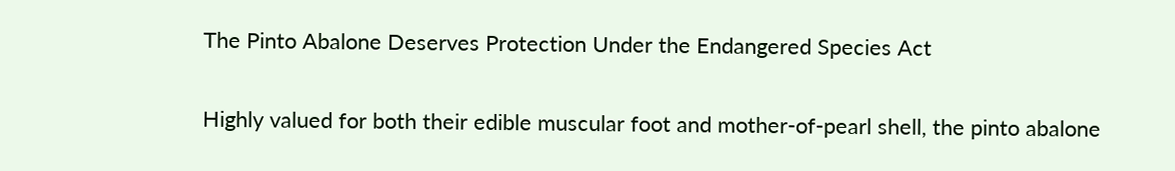The Pinto Abalone Deserves Protection Under the Endangered Species Act

Highly valued for both their edible muscular foot and mother-of-pearl shell, the pinto abalone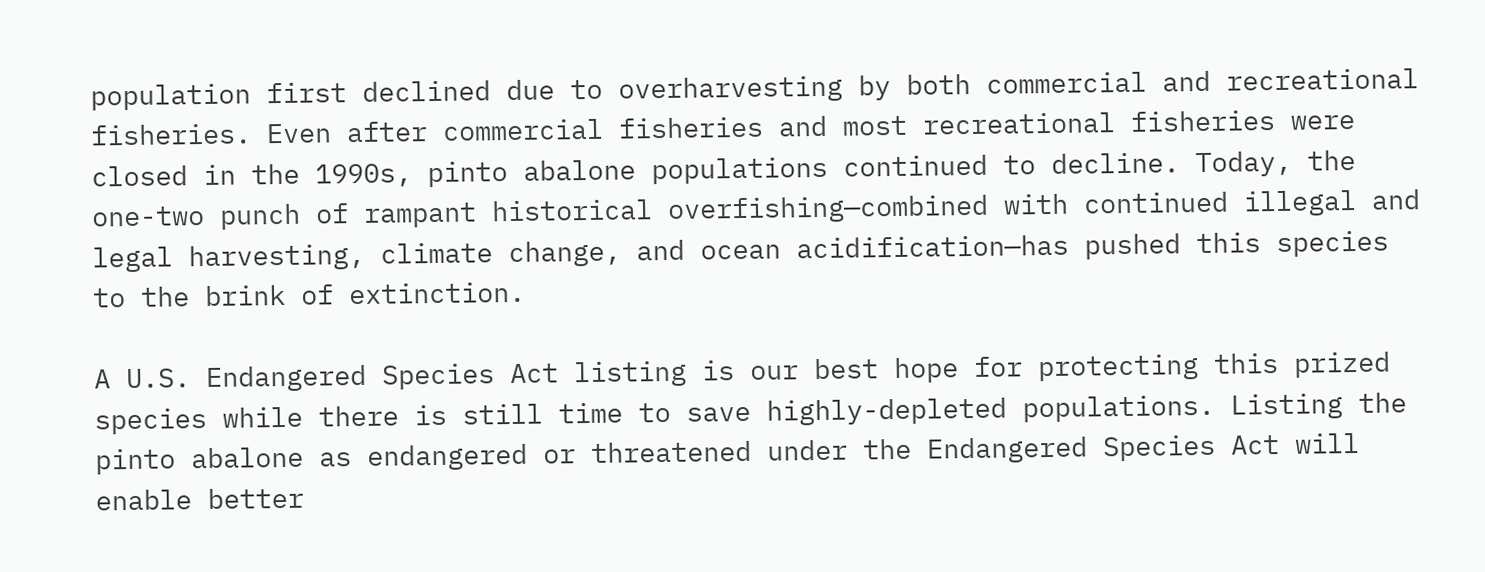population first declined due to overharvesting by both commercial and recreational fisheries. Even after commercial fisheries and most recreational fisheries were closed in the 1990s, pinto abalone populations continued to decline. Today, the one-two punch of rampant historical overfishing—combined with continued illegal and legal harvesting, climate change, and ocean acidification—has pushed this species to the brink of extinction.

A U.S. Endangered Species Act listing is our best hope for protecting this prized species while there is still time to save highly-depleted populations. Listing the pinto abalone as endangered or threatened under the Endangered Species Act will enable better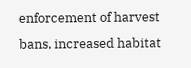enforcement of harvest bans, increased habitat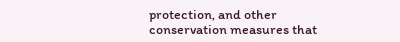protection, and other conservation measures that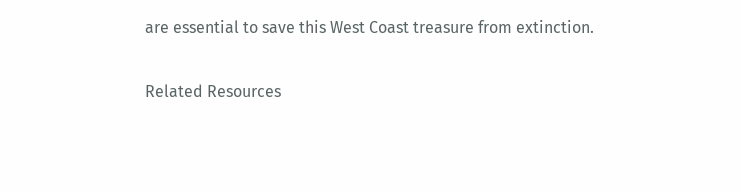are essential to save this West Coast treasure from extinction.

Related Resources